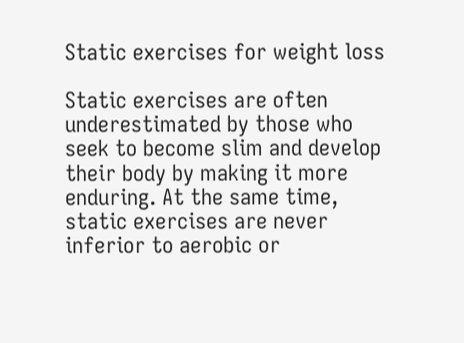Static exercises for weight loss

Static exercises are often underestimated by those who seek to become slim and develop their body by making it more enduring. At the same time, static exercises are never inferior to aerobic or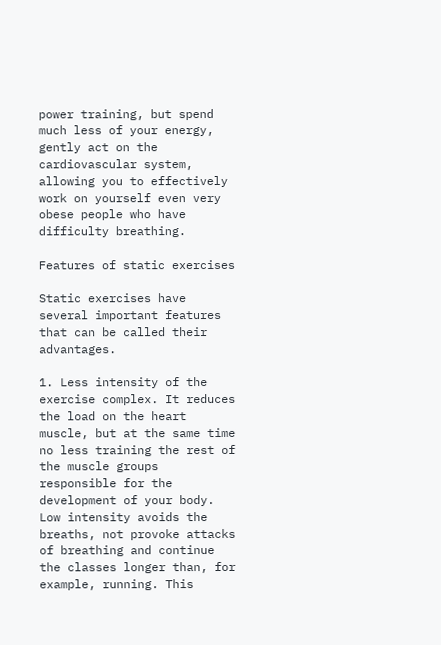power training, but spend much less of your energy, gently act on the cardiovascular system, allowing you to effectively work on yourself even very obese people who have difficulty breathing.

Features of static exercises

Static exercises have several important features that can be called their advantages.

1. Less intensity of the exercise complex. It reduces the load on the heart muscle, but at the same time no less training the rest of the muscle groups responsible for the development of your body. Low intensity avoids the breaths, not provoke attacks of breathing and continue the classes longer than, for example, running. This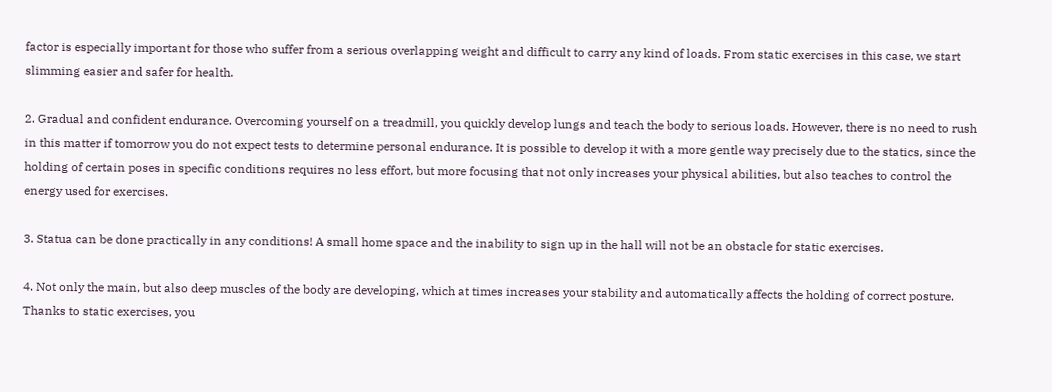factor is especially important for those who suffer from a serious overlapping weight and difficult to carry any kind of loads. From static exercises in this case, we start slimming easier and safer for health.

2. Gradual and confident endurance. Overcoming yourself on a treadmill, you quickly develop lungs and teach the body to serious loads. However, there is no need to rush in this matter if tomorrow you do not expect tests to determine personal endurance. It is possible to develop it with a more gentle way precisely due to the statics, since the holding of certain poses in specific conditions requires no less effort, but more focusing that not only increases your physical abilities, but also teaches to control the energy used for exercises.

3. Statua can be done practically in any conditions! A small home space and the inability to sign up in the hall will not be an obstacle for static exercises.

4. Not only the main, but also deep muscles of the body are developing, which at times increases your stability and automatically affects the holding of correct posture. Thanks to static exercises, you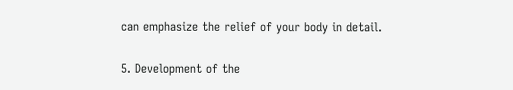can emphasize the relief of your body in detail.

5. Development of the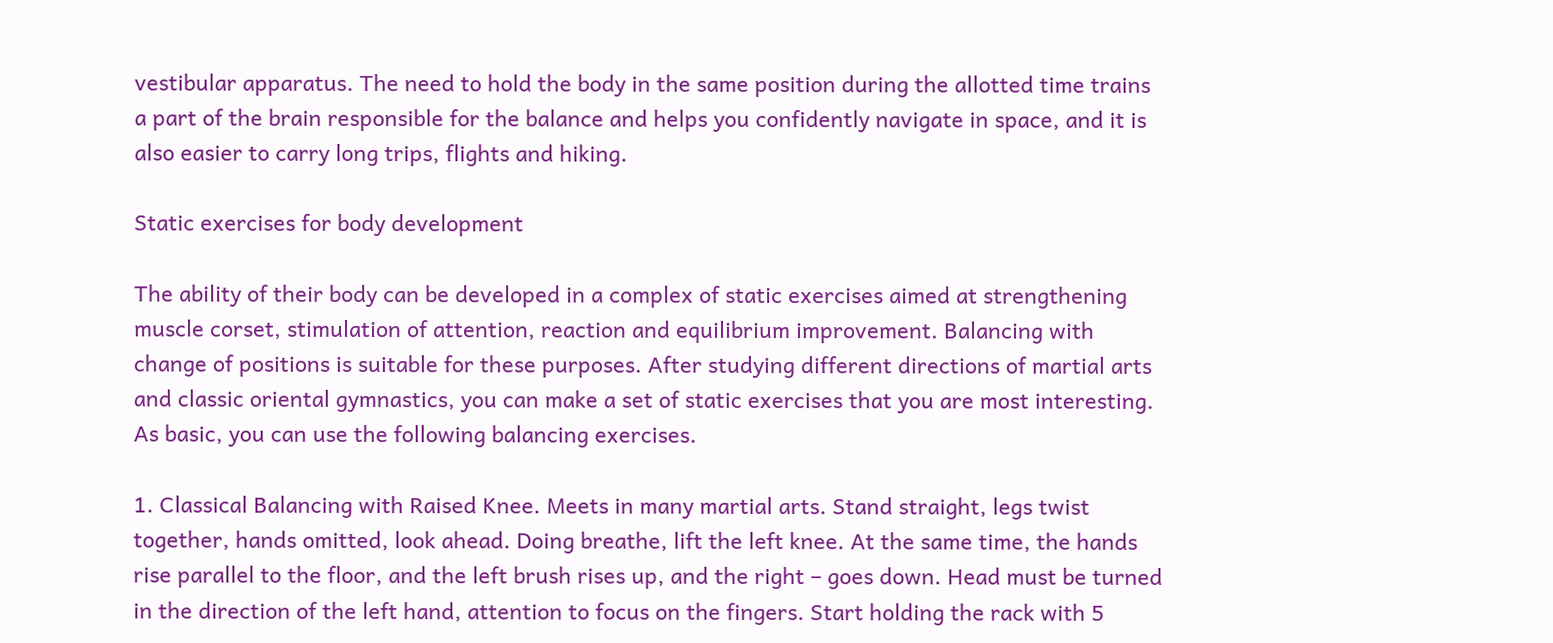vestibular apparatus. The need to hold the body in the same position during the allotted time trains a part of the brain responsible for the balance and helps you confidently navigate in space, and it is also easier to carry long trips, flights and hiking.

Static exercises for body development

The ability of their body can be developed in a complex of static exercises aimed at strengthening muscle corset, stimulation of attention, reaction and equilibrium improvement. Balancing with change of positions is suitable for these purposes. After studying different directions of martial arts and classic oriental gymnastics, you can make a set of static exercises that you are most interesting. As basic, you can use the following balancing exercises.

1. Classical Balancing with Raised Knee. Meets in many martial arts. Stand straight, legs twist together, hands omitted, look ahead. Doing breathe, lift the left knee. At the same time, the hands rise parallel to the floor, and the left brush rises up, and the right – goes down. Head must be turned in the direction of the left hand, attention to focus on the fingers. Start holding the rack with 5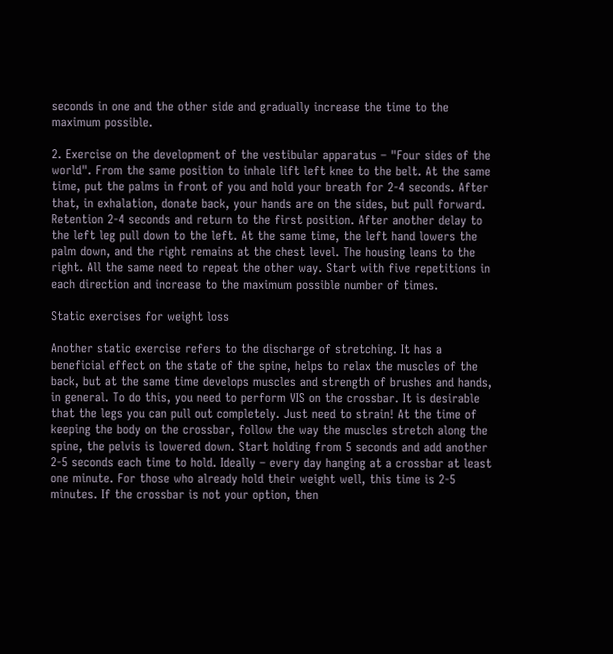seconds in one and the other side and gradually increase the time to the maximum possible.

2. Exercise on the development of the vestibular apparatus – "Four sides of the world". From the same position to inhale lift left knee to the belt. At the same time, put the palms in front of you and hold your breath for 2-4 seconds. After that, in exhalation, donate back, your hands are on the sides, but pull forward. Retention 2-4 seconds and return to the first position. After another delay to the left leg pull down to the left. At the same time, the left hand lowers the palm down, and the right remains at the chest level. The housing leans to the right. All the same need to repeat the other way. Start with five repetitions in each direction and increase to the maximum possible number of times.

Static exercises for weight loss

Another static exercise refers to the discharge of stretching. It has a beneficial effect on the state of the spine, helps to relax the muscles of the back, but at the same time develops muscles and strength of brushes and hands, in general. To do this, you need to perform VIS on the crossbar. It is desirable that the legs you can pull out completely. Just need to strain! At the time of keeping the body on the crossbar, follow the way the muscles stretch along the spine, the pelvis is lowered down. Start holding from 5 seconds and add another 2-5 seconds each time to hold. Ideally – every day hanging at a crossbar at least one minute. For those who already hold their weight well, this time is 2-5 minutes. If the crossbar is not your option, then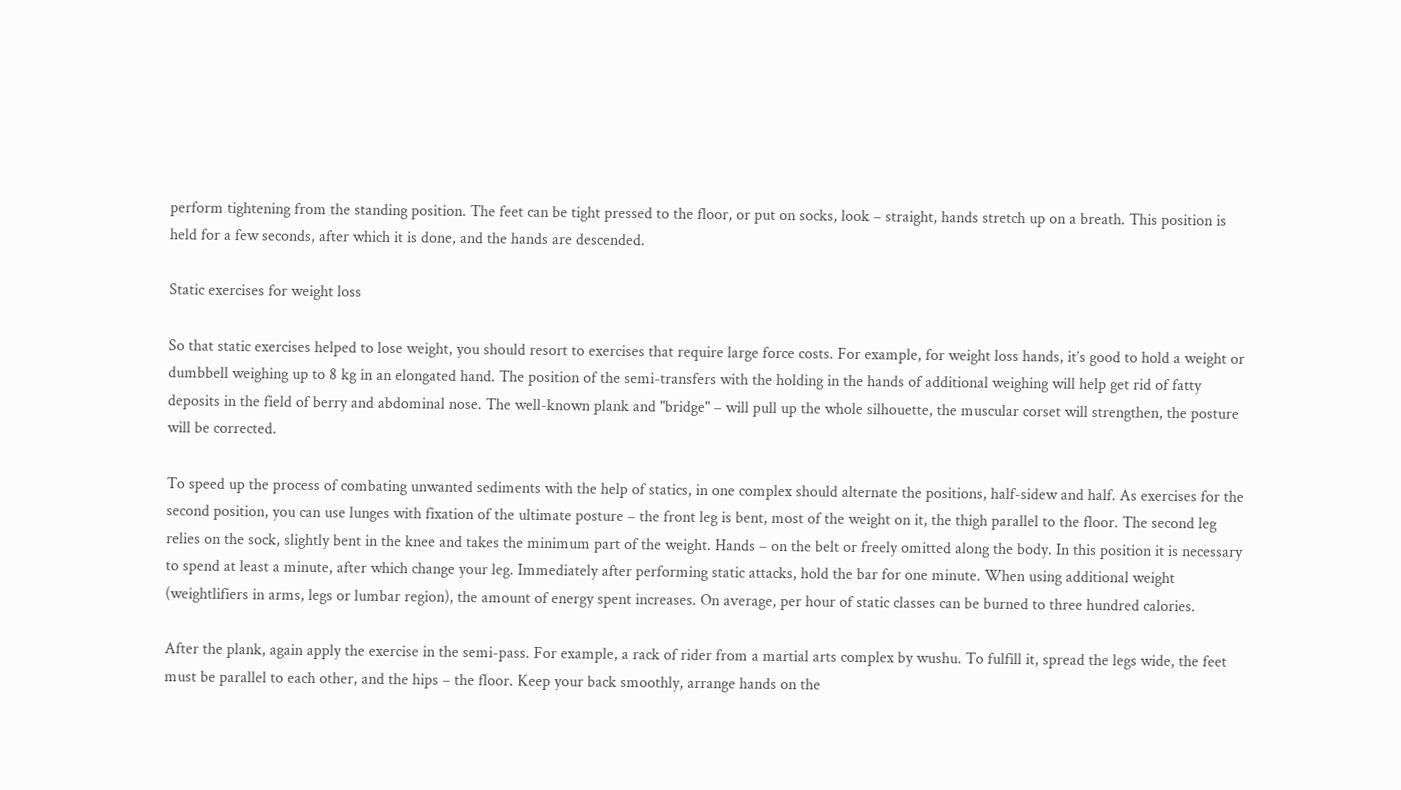perform tightening from the standing position. The feet can be tight pressed to the floor, or put on socks, look – straight, hands stretch up on a breath. This position is held for a few seconds, after which it is done, and the hands are descended.

Static exercises for weight loss

So that static exercises helped to lose weight, you should resort to exercises that require large force costs. For example, for weight loss hands, it’s good to hold a weight or dumbbell weighing up to 8 kg in an elongated hand. The position of the semi-transfers with the holding in the hands of additional weighing will help get rid of fatty deposits in the field of berry and abdominal nose. The well-known plank and "bridge" – will pull up the whole silhouette, the muscular corset will strengthen, the posture will be corrected.

To speed up the process of combating unwanted sediments with the help of statics, in one complex should alternate the positions, half-sidew and half. As exercises for the second position, you can use lunges with fixation of the ultimate posture – the front leg is bent, most of the weight on it, the thigh parallel to the floor. The second leg relies on the sock, slightly bent in the knee and takes the minimum part of the weight. Hands – on the belt or freely omitted along the body. In this position it is necessary to spend at least a minute, after which change your leg. Immediately after performing static attacks, hold the bar for one minute. When using additional weight (weightlifiers in arms, legs or lumbar region), the amount of energy spent increases. On average, per hour of static classes can be burned to three hundred calories.

After the plank, again apply the exercise in the semi-pass. For example, a rack of rider from a martial arts complex by wushu. To fulfill it, spread the legs wide, the feet must be parallel to each other, and the hips – the floor. Keep your back smoothly, arrange hands on the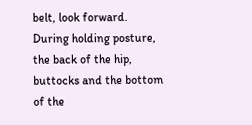belt, look forward. During holding posture, the back of the hip, buttocks and the bottom of the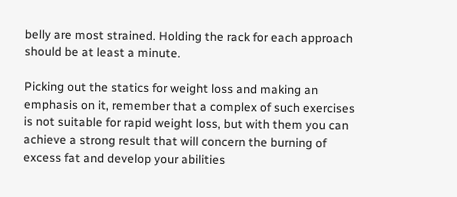belly are most strained. Holding the rack for each approach should be at least a minute.

Picking out the statics for weight loss and making an emphasis on it, remember that a complex of such exercises is not suitable for rapid weight loss, but with them you can achieve a strong result that will concern the burning of excess fat and develop your abilities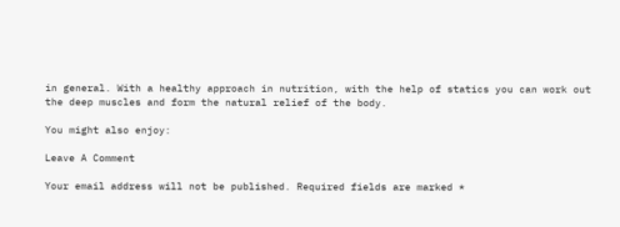in general. With a healthy approach in nutrition, with the help of statics you can work out the deep muscles and form the natural relief of the body.

You might also enjoy:

Leave A Comment

Your email address will not be published. Required fields are marked *